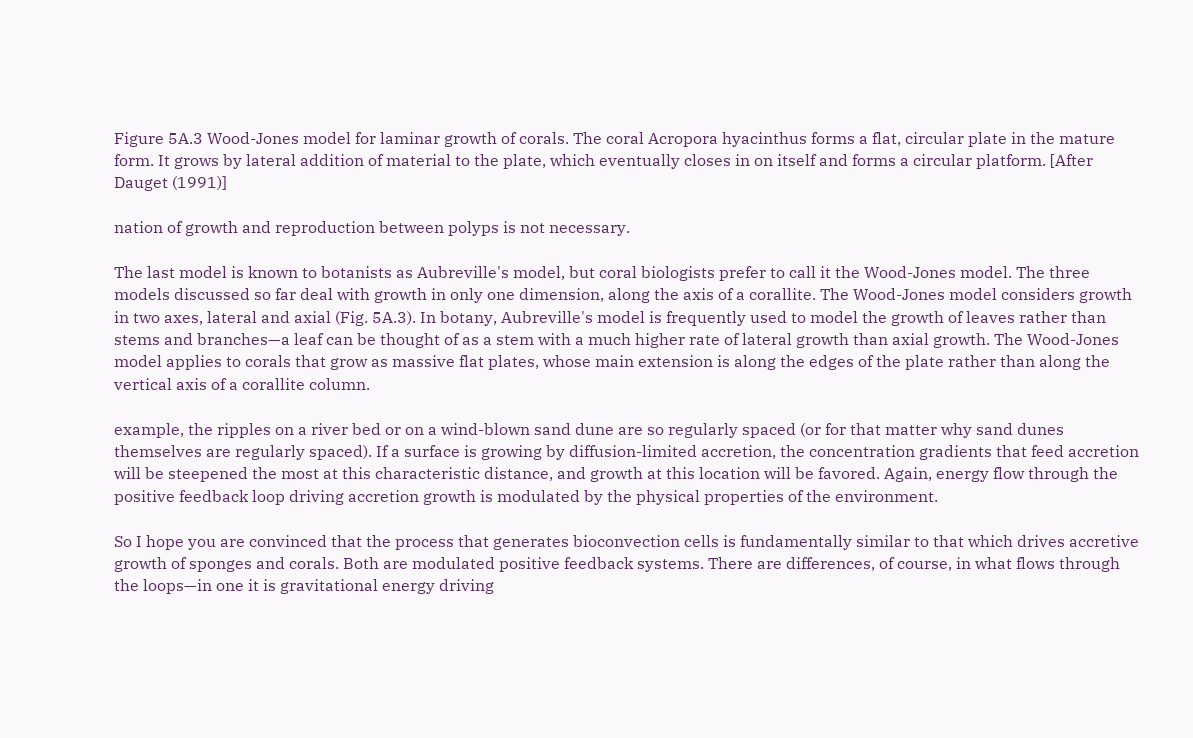Figure 5A.3 Wood-Jones model for laminar growth of corals. The coral Acropora hyacinthus forms a flat, circular plate in the mature form. It grows by lateral addition of material to the plate, which eventually closes in on itself and forms a circular platform. [After Dauget (1991)]

nation of growth and reproduction between polyps is not necessary.

The last model is known to botanists as Aubreville's model, but coral biologists prefer to call it the Wood-Jones model. The three models discussed so far deal with growth in only one dimension, along the axis of a corallite. The Wood-Jones model considers growth in two axes, lateral and axial (Fig. 5A.3). In botany, Aubreville's model is frequently used to model the growth of leaves rather than stems and branches—a leaf can be thought of as a stem with a much higher rate of lateral growth than axial growth. The Wood-Jones model applies to corals that grow as massive flat plates, whose main extension is along the edges of the plate rather than along the vertical axis of a corallite column.

example, the ripples on a river bed or on a wind-blown sand dune are so regularly spaced (or for that matter why sand dunes themselves are regularly spaced). If a surface is growing by diffusion-limited accretion, the concentration gradients that feed accretion will be steepened the most at this characteristic distance, and growth at this location will be favored. Again, energy flow through the positive feedback loop driving accretion growth is modulated by the physical properties of the environment.

So I hope you are convinced that the process that generates bioconvection cells is fundamentally similar to that which drives accretive growth of sponges and corals. Both are modulated positive feedback systems. There are differences, of course, in what flows through the loops—in one it is gravitational energy driving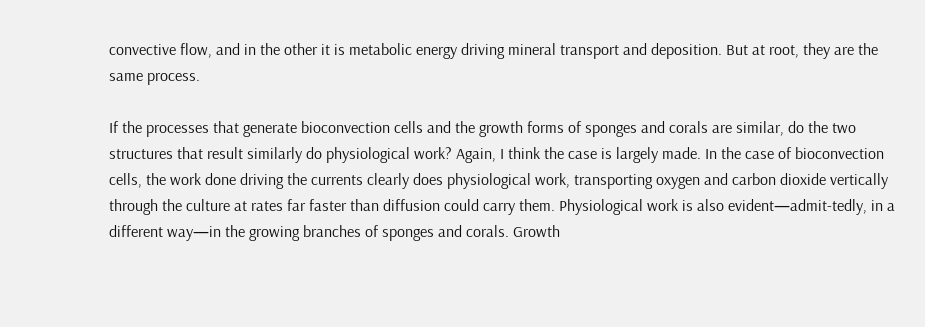convective flow, and in the other it is metabolic energy driving mineral transport and deposition. But at root, they are the same process.

If the processes that generate bioconvection cells and the growth forms of sponges and corals are similar, do the two structures that result similarly do physiological work? Again, I think the case is largely made. In the case of bioconvection cells, the work done driving the currents clearly does physiological work, transporting oxygen and carbon dioxide vertically through the culture at rates far faster than diffusion could carry them. Physiological work is also evident—admit-tedly, in a different way—in the growing branches of sponges and corals. Growth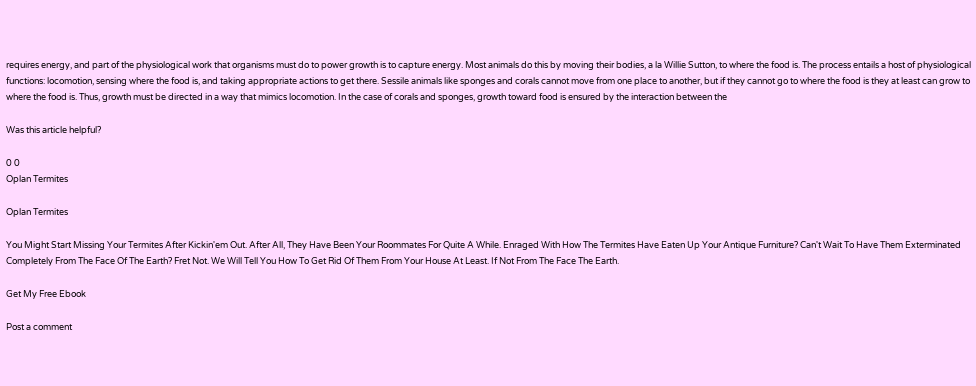requires energy, and part of the physiological work that organisms must do to power growth is to capture energy. Most animals do this by moving their bodies, a la Willie Sutton, to where the food is. The process entails a host of physiological functions: locomotion, sensing where the food is, and taking appropriate actions to get there. Sessile animals like sponges and corals cannot move from one place to another, but if they cannot go to where the food is they at least can grow to where the food is. Thus, growth must be directed in a way that mimics locomotion. In the case of corals and sponges, growth toward food is ensured by the interaction between the

Was this article helpful?

0 0
Oplan Termites

Oplan Termites

You Might Start Missing Your Termites After Kickin'em Out. After All, They Have Been Your Roommates For Quite A While. Enraged With How The Termites Have Eaten Up Your Antique Furniture? Can't Wait To Have Them Exterminated Completely From The Face Of The Earth? Fret Not. We Will Tell You How To Get Rid Of Them From Your House At Least. If Not From The Face The Earth.

Get My Free Ebook

Post a comment